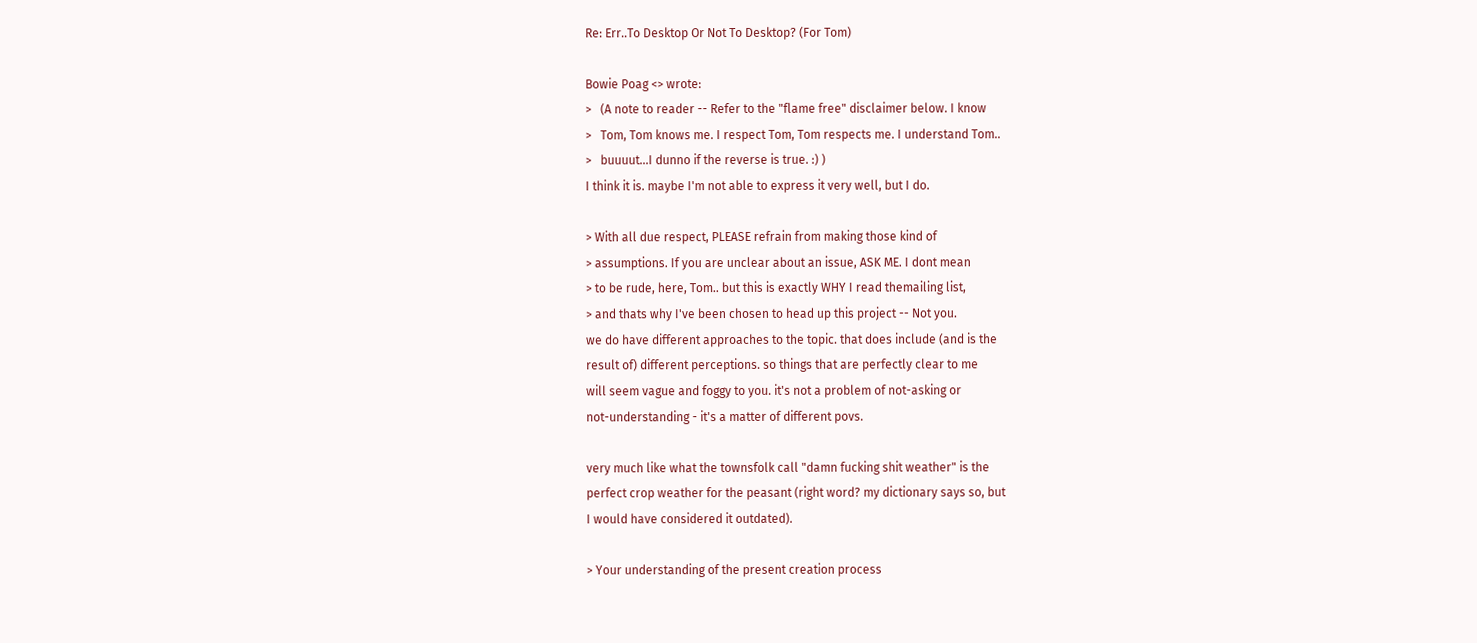Re: Err..To Desktop Or Not To Desktop? (For Tom)

Bowie Poag <> wrote:
>   (A note to reader -- Refer to the "flame free" disclaimer below. I know
>   Tom, Tom knows me. I respect Tom, Tom respects me. I understand Tom..
>   buuuut...I dunno if the reverse is true. :) )
I think it is. maybe I'm not able to express it very well, but I do.

> With all due respect, PLEASE refrain from making those kind of
> assumptions. If you are unclear about an issue, ASK ME. I dont mean
> to be rude, here, Tom.. but this is exactly WHY I read themailing list,
> and thats why I've been chosen to head up this project -- Not you.
we do have different approaches to the topic. that does include (and is the
result of) different perceptions. so things that are perfectly clear to me
will seem vague and foggy to you. it's not a problem of not-asking or
not-understanding - it's a matter of different povs.

very much like what the townsfolk call "damn fucking shit weather" is the
perfect crop weather for the peasant (right word? my dictionary says so, but
I would have considered it outdated).

> Your understanding of the present creation process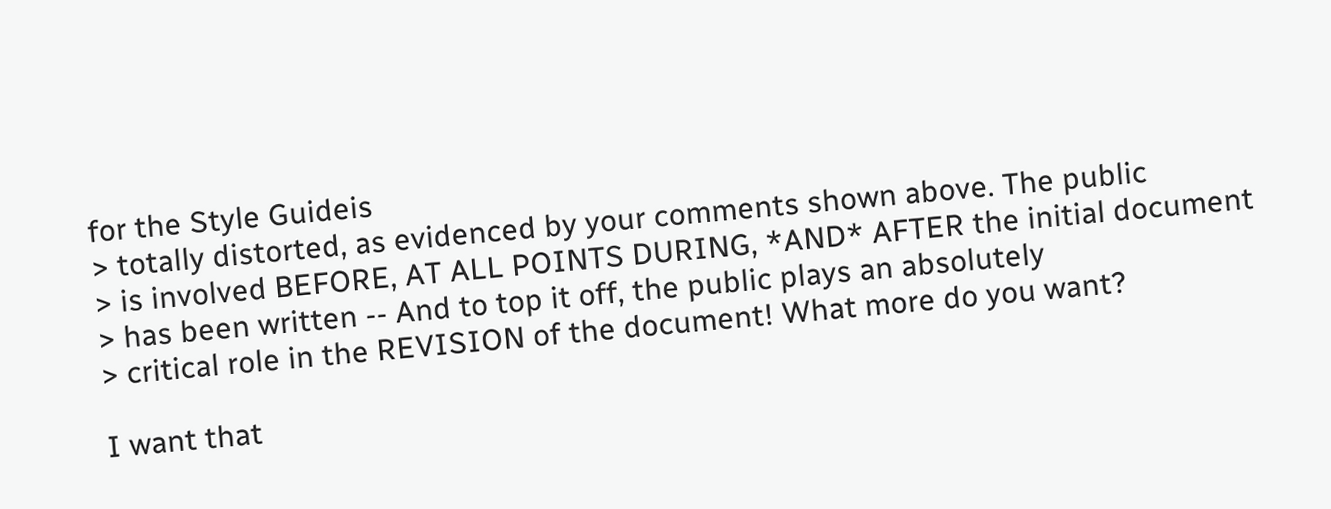for the Style Guideis
> totally distorted, as evidenced by your comments shown above. The public
> is involved BEFORE, AT ALL POINTS DURING, *AND* AFTER the initial document
> has been written -- And to top it off, the public plays an absolutely
> critical role in the REVISION of the document! What more do you want?

I want that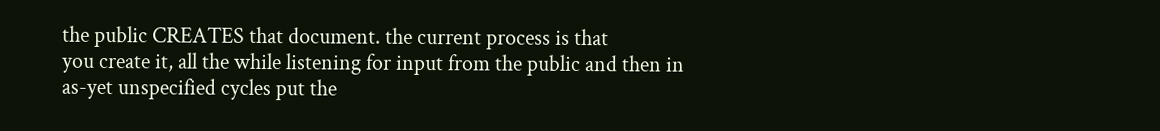the public CREATES that document. the current process is that
you create it, all the while listening for input from the public and then in
as-yet unspecified cycles put the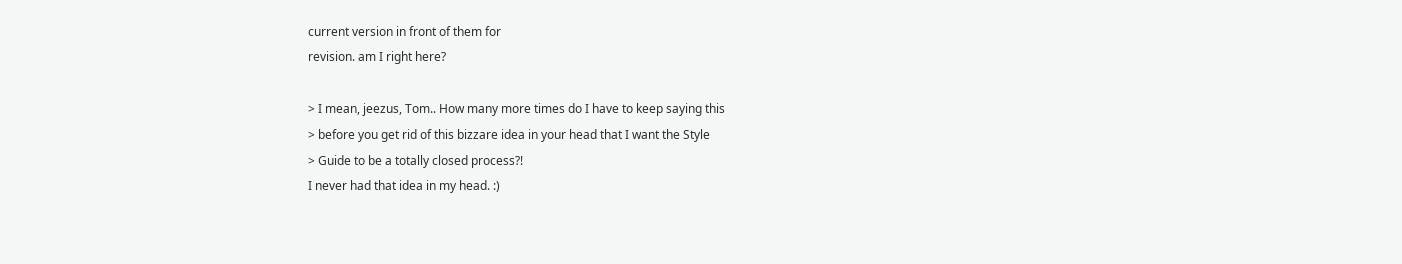current version in front of them for
revision. am I right here?

> I mean, jeezus, Tom.. How many more times do I have to keep saying this
> before you get rid of this bizzare idea in your head that I want the Style
> Guide to be a totally closed process?!
I never had that idea in my head. :)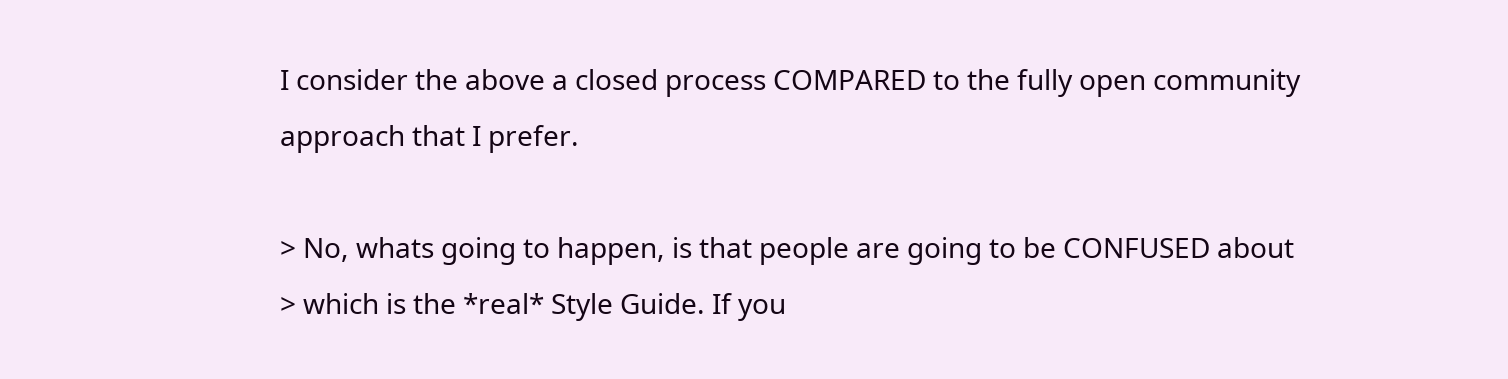I consider the above a closed process COMPARED to the fully open community
approach that I prefer.

> No, whats going to happen, is that people are going to be CONFUSED about
> which is the *real* Style Guide. If you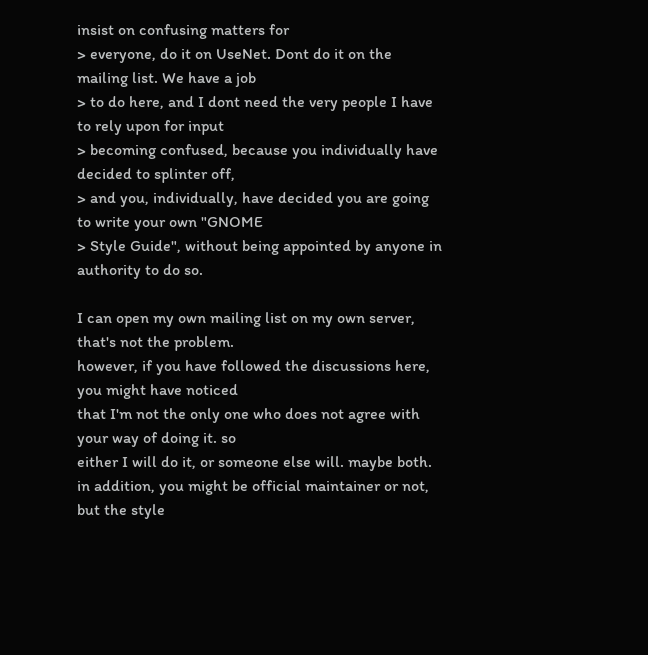insist on confusing matters for
> everyone, do it on UseNet. Dont do it on the mailing list. We have a job
> to do here, and I dont need the very people I have to rely upon for input
> becoming confused, because you individually have decided to splinter off,
> and you, individually, have decided you are going to write your own "GNOME
> Style Guide", without being appointed by anyone in authority to do so.

I can open my own mailing list on my own server, that's not the problem.
however, if you have followed the discussions here, you might have noticed
that I'm not the only one who does not agree with your way of doing it. so
either I will do it, or someone else will. maybe both.
in addition, you might be official maintainer or not, but the style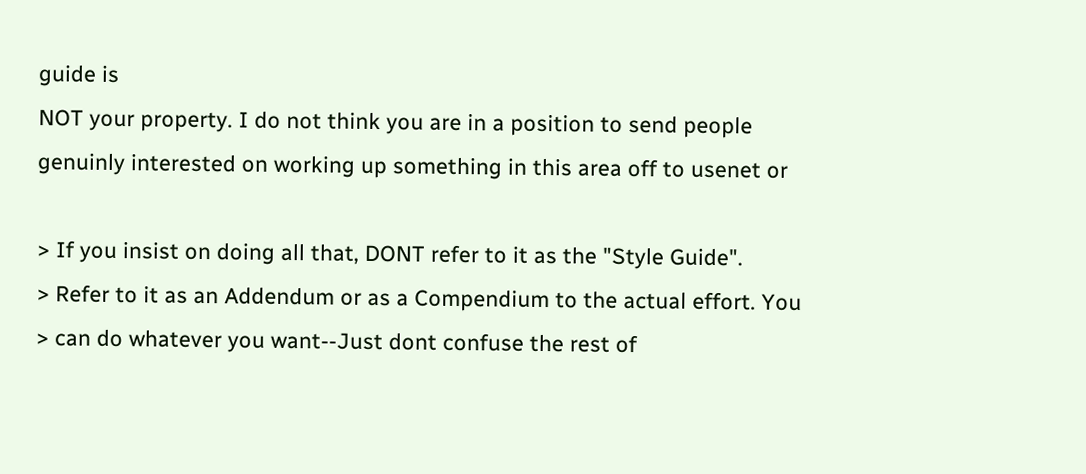guide is
NOT your property. I do not think you are in a position to send people
genuinly interested on working up something in this area off to usenet or

> If you insist on doing all that, DONT refer to it as the "Style Guide".
> Refer to it as an Addendum or as a Compendium to the actual effort. You
> can do whatever you want--Just dont confuse the rest of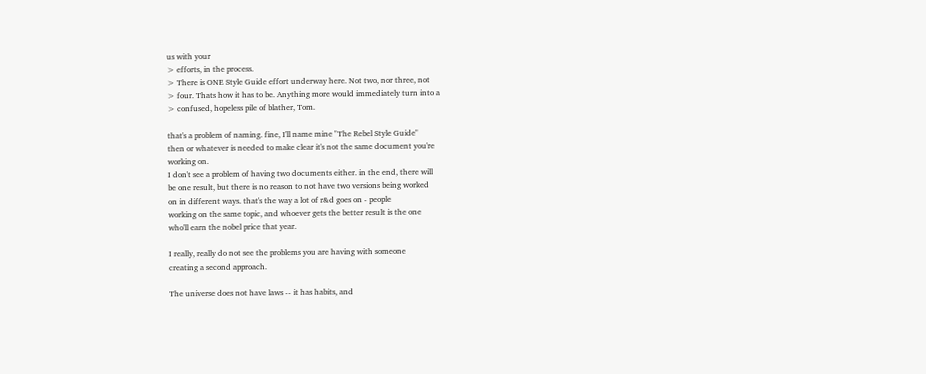us with your
> efforts, in the process.
> There is ONE Style Guide effort underway here. Not two, nor three, not
> four. Thats how it has to be. Anything more would immediately turn into a
> confused, hopeless pile of blather, Tom.

that's a problem of naming. fine, I'll name mine "The Rebel Style Guide"
then or whatever is needed to make clear it's not the same document you're
working on.
I don't see a problem of having two documents either. in the end, there will
be one result, but there is no reason to not have two versions being worked
on in different ways. that's the way a lot of r&d goes on - people
working on the same topic, and whoever gets the better result is the one
who'll earn the nobel price that year.

I really, really do not see the problems you are having with someone
creating a second approach.

The universe does not have laws -- it has habits, and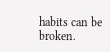habits can be broken.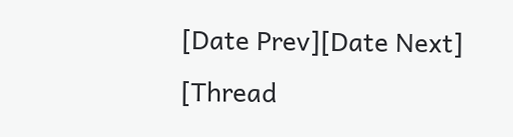[Date Prev][Date Next]   [Thread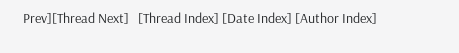Prev][Thread Next]   [Thread Index] [Date Index] [Author Index]